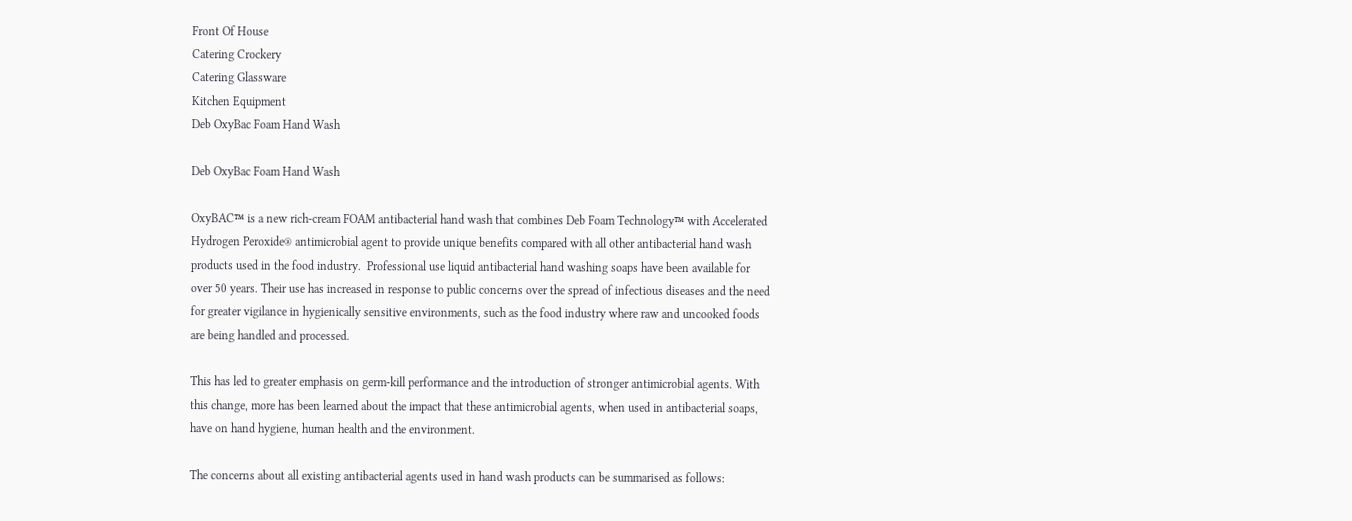Front Of House
Catering Crockery
Catering Glassware
Kitchen Equipment
Deb OxyBac Foam Hand Wash

Deb OxyBac Foam Hand Wash

OxyBAC™ is a new rich-cream FOAM antibacterial hand wash that combines Deb Foam Technology™ with Accelerated Hydrogen Peroxide® antimicrobial agent to provide unique benefits compared with all other antibacterial hand wash products used in the food industry.  Professional use liquid antibacterial hand washing soaps have been available for over 50 years. Their use has increased in response to public concerns over the spread of infectious diseases and the need for greater vigilance in hygienically sensitive environments, such as the food industry where raw and uncooked foods are being handled and processed.

This has led to greater emphasis on germ-kill performance and the introduction of stronger antimicrobial agents. With this change, more has been learned about the impact that these antimicrobial agents, when used in antibacterial soaps, have on hand hygiene, human health and the environment.

The concerns about all existing antibacterial agents used in hand wash products can be summarised as follows: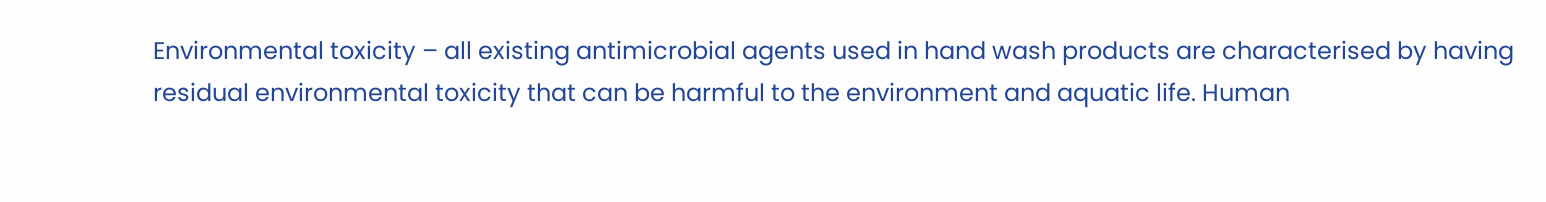Environmental toxicity – all existing antimicrobial agents used in hand wash products are characterised by having residual environmental toxicity that can be harmful to the environment and aquatic life. Human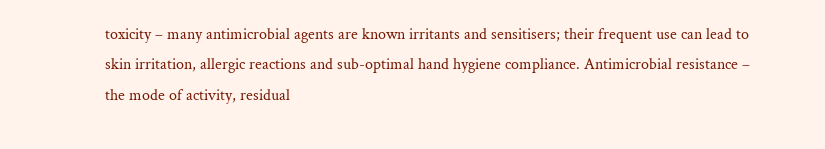toxicity – many antimicrobial agents are known irritants and sensitisers; their frequent use can lead to skin irritation, allergic reactions and sub-optimal hand hygiene compliance. Antimicrobial resistance – the mode of activity, residual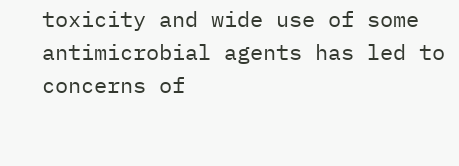toxicity and wide use of some antimicrobial agents has led to concerns of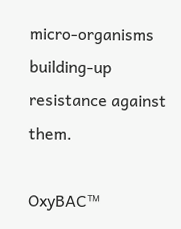micro-organisms building-up resistance against them.

OxyBAC™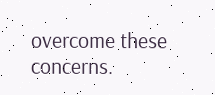overcome these concerns.